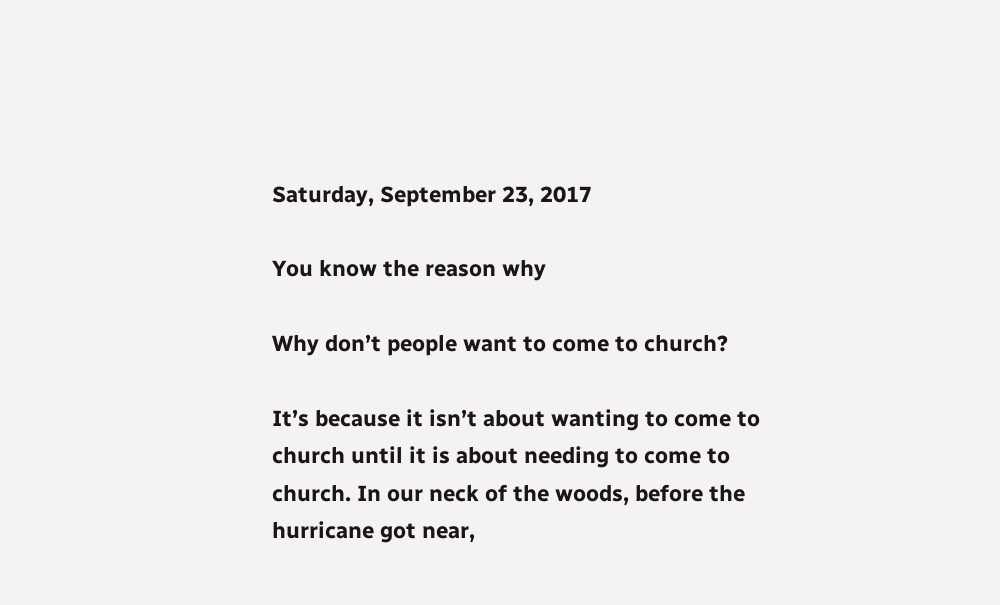Saturday, September 23, 2017

You know the reason why

Why don’t people want to come to church?

It’s because it isn’t about wanting to come to church until it is about needing to come to church. In our neck of the woods, before the hurricane got near,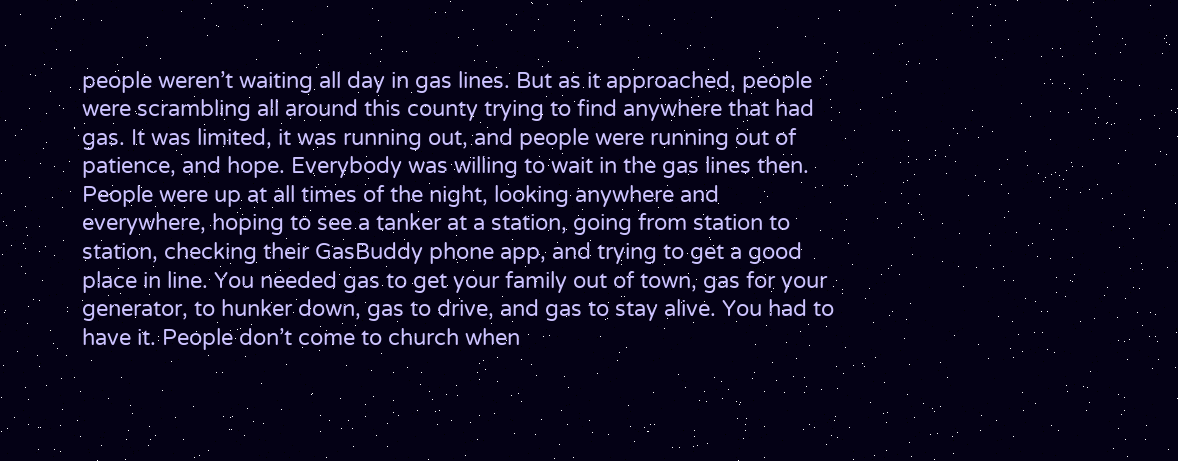people weren’t waiting all day in gas lines. But as it approached, people were scrambling all around this county trying to find anywhere that had gas. It was limited, it was running out, and people were running out of patience, and hope. Everybody was willing to wait in the gas lines then. People were up at all times of the night, looking anywhere and everywhere, hoping to see a tanker at a station, going from station to station, checking their GasBuddy phone app, and trying to get a good place in line. You needed gas to get your family out of town, gas for your generator, to hunker down, gas to drive, and gas to stay alive. You had to have it. People don’t come to church when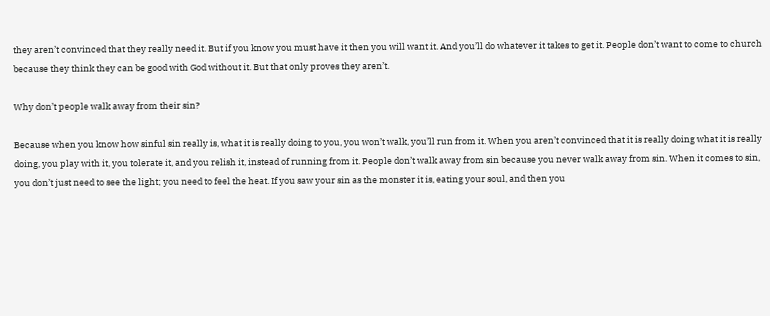they aren’t convinced that they really need it. But if you know you must have it then you will want it. And you’ll do whatever it takes to get it. People don’t want to come to church because they think they can be good with God without it. But that only proves they aren’t.

Why don’t people walk away from their sin?

Because when you know how sinful sin really is, what it is really doing to you, you won’t walk, you’ll run from it. When you aren’t convinced that it is really doing what it is really doing, you play with it, you tolerate it, and you relish it, instead of running from it. People don’t walk away from sin because you never walk away from sin. When it comes to sin, you don’t just need to see the light; you need to feel the heat. If you saw your sin as the monster it is, eating your soul, and then you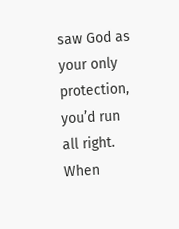saw God as your only protection, you’d run all right. When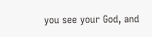you see your God, and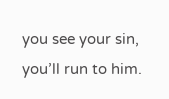you see your sin, you’ll run to him.